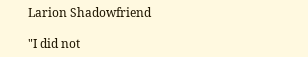Larion Shadowfriend

"I did not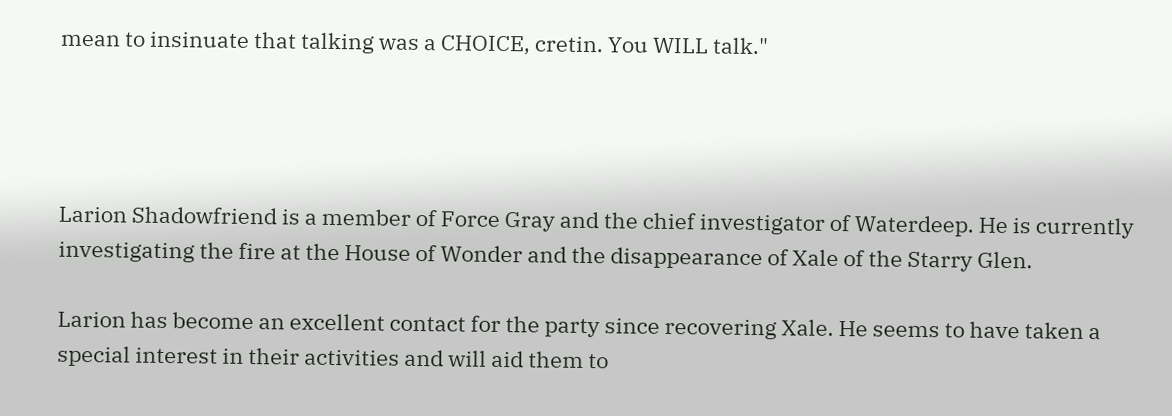mean to insinuate that talking was a CHOICE, cretin. You WILL talk."




Larion Shadowfriend is a member of Force Gray and the chief investigator of Waterdeep. He is currently investigating the fire at the House of Wonder and the disappearance of Xale of the Starry Glen.

Larion has become an excellent contact for the party since recovering Xale. He seems to have taken a special interest in their activities and will aid them to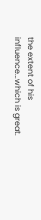the extent of his influence…which is great.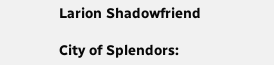Larion Shadowfriend

City of Splendors: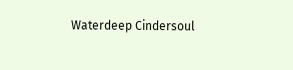Waterdeep Cindersoul